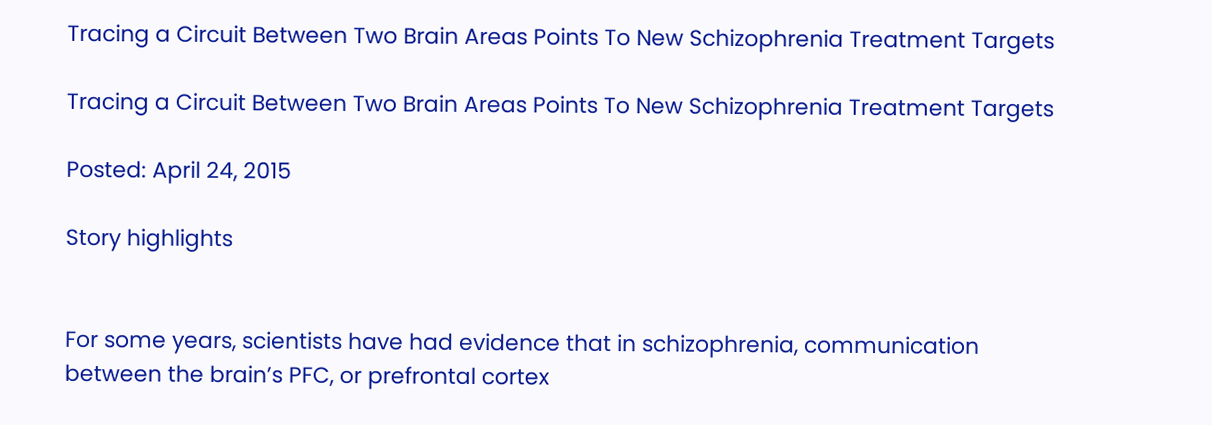Tracing a Circuit Between Two Brain Areas Points To New Schizophrenia Treatment Targets

Tracing a Circuit Between Two Brain Areas Points To New Schizophrenia Treatment Targets

Posted: April 24, 2015

Story highlights


For some years, scientists have had evidence that in schizophrenia, communication between the brain’s PFC, or prefrontal cortex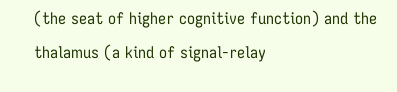(the seat of higher cognitive function) and the thalamus (a kind of signal-relay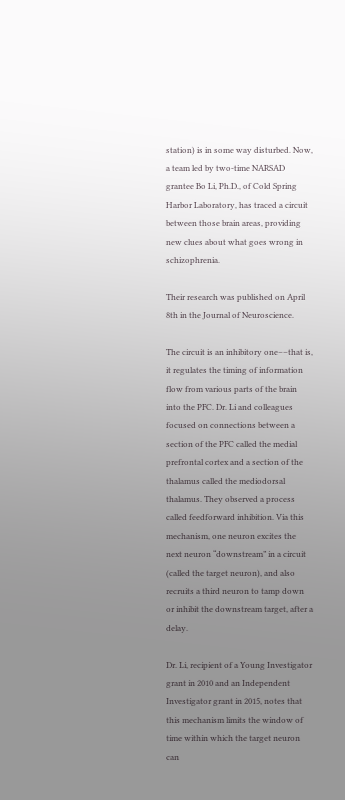station) is in some way disturbed. Now, a team led by two-time NARSAD grantee Bo Li, Ph.D., of Cold Spring Harbor Laboratory, has traced a circuit between those brain areas, providing new clues about what goes wrong in schizophrenia.

Their research was published on April 8th in the Journal of Neuroscience.

The circuit is an inhibitory one––that is, it regulates the timing of information flow from various parts of the brain into the PFC. Dr. Li and colleagues focused on connections between a section of the PFC called the medial prefrontal cortex and a section of the thalamus called the mediodorsal thalamus. They observed a process called feedforward inhibition. Via this mechanism, one neuron excites the next neuron “downstream” in a circuit (called the target neuron), and also recruits a third neuron to tamp down or inhibit the downstream target, after a delay.

Dr. Li, recipient of a Young Investigator grant in 2010 and an Independent Investigator grant in 2015, notes that this mechanism limits the window of time within which the target neuron can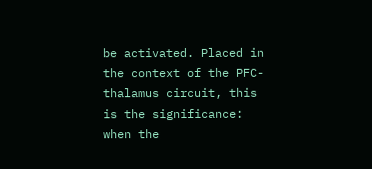be activated. Placed in the context of the PFC-thalamus circuit, this is the significance: when the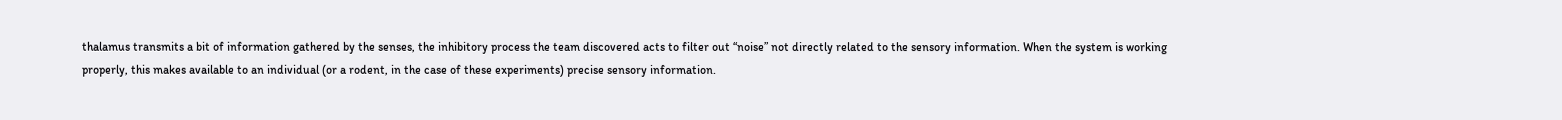thalamus transmits a bit of information gathered by the senses, the inhibitory process the team discovered acts to filter out “noise” not directly related to the sensory information. When the system is working properly, this makes available to an individual (or a rodent, in the case of these experiments) precise sensory information.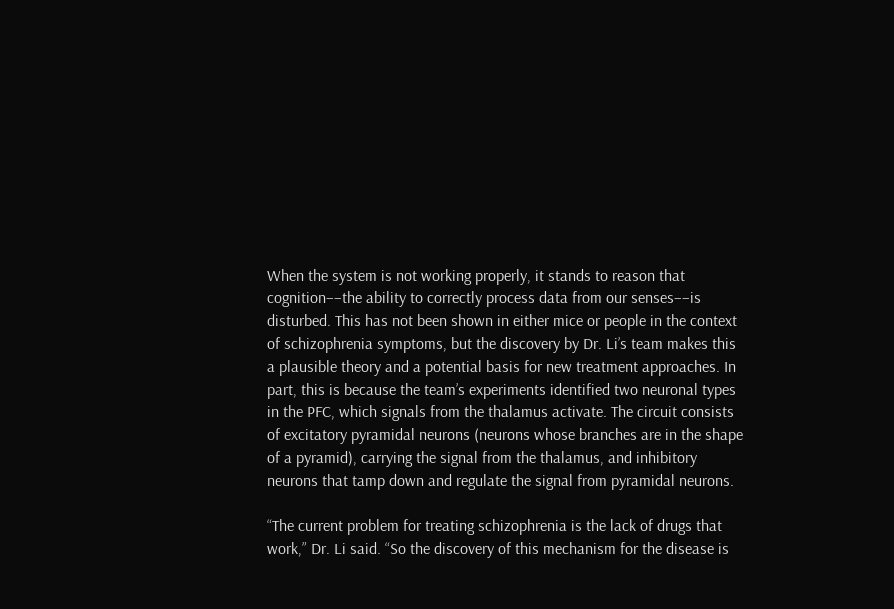When the system is not working properly, it stands to reason that cognition––the ability to correctly process data from our senses––is disturbed. This has not been shown in either mice or people in the context of schizophrenia symptoms, but the discovery by Dr. Li’s team makes this a plausible theory and a potential basis for new treatment approaches. In part, this is because the team’s experiments identified two neuronal types in the PFC, which signals from the thalamus activate. The circuit consists of excitatory pyramidal neurons (neurons whose branches are in the shape of a pyramid), carrying the signal from the thalamus, and inhibitory neurons that tamp down and regulate the signal from pyramidal neurons.

“The current problem for treating schizophrenia is the lack of drugs that work,” Dr. Li said. “So the discovery of this mechanism for the disease is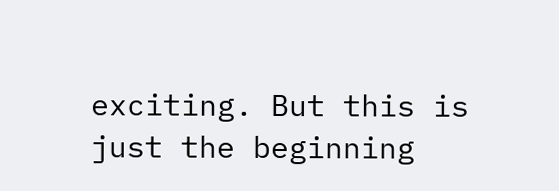exciting. But this is just the beginning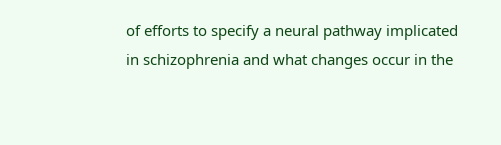of efforts to specify a neural pathway implicated in schizophrenia and what changes occur in the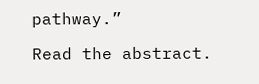pathway.”

Read the abstract.